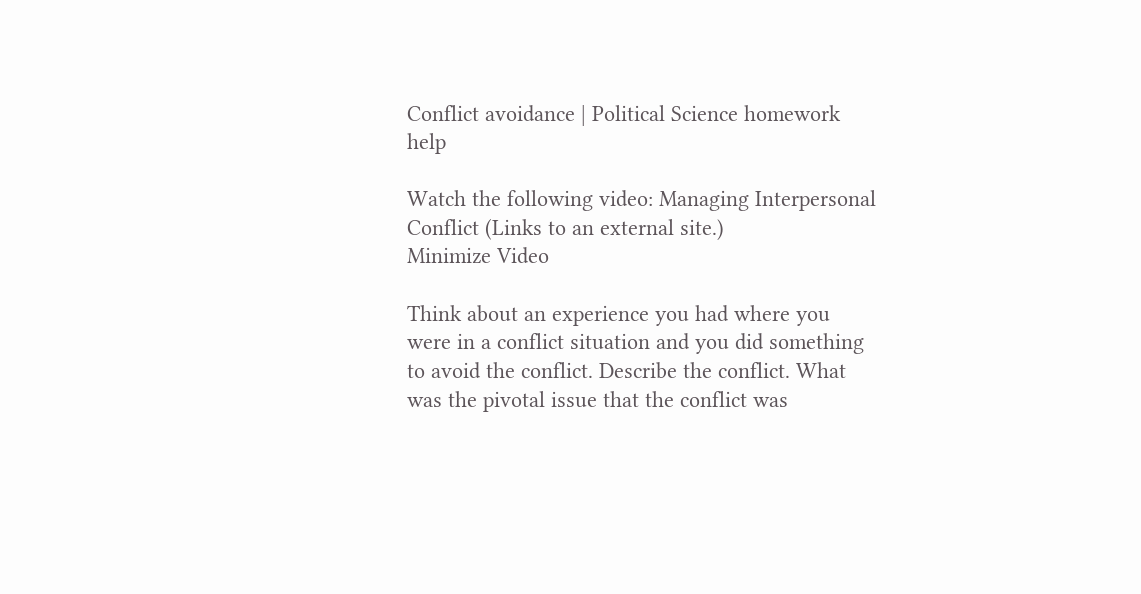Conflict avoidance | Political Science homework help

Watch the following video: Managing Interpersonal Conflict (Links to an external site.)
Minimize Video

Think about an experience you had where you were in a conflict situation and you did something to avoid the conflict. Describe the conflict. What was the pivotal issue that the conflict was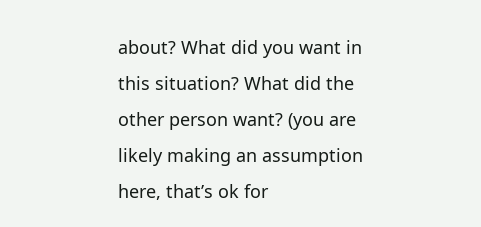about? What did you want in this situation? What did the other person want? (you are likely making an assumption here, that’s ok for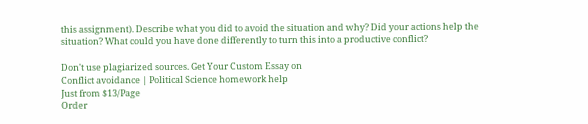this assignment). Describe what you did to avoid the situation and why? Did your actions help the situation? What could you have done differently to turn this into a productive conflict?

Don't use plagiarized sources. Get Your Custom Essay on
Conflict avoidance | Political Science homework help
Just from $13/Page
Order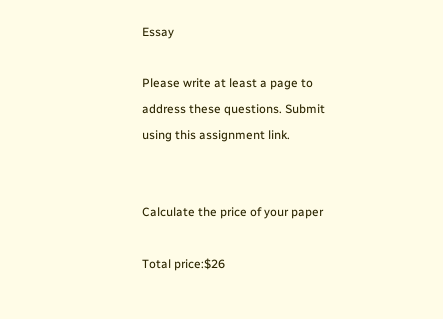Essay

Please write at least a page to address these questions. Submit using this assignment link.


Calculate the price of your paper

Total price:$26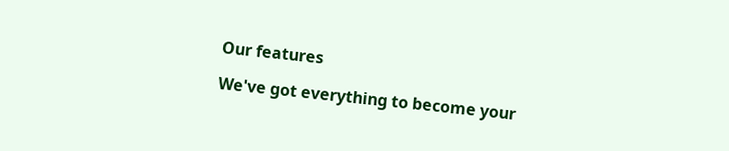Our features

We've got everything to become your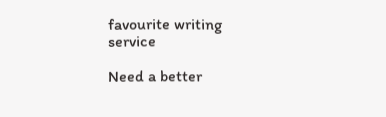favourite writing service

Need a better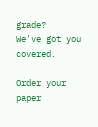grade?
We've got you covered.

Order your paper